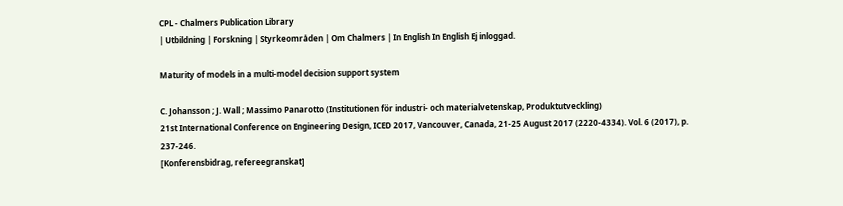CPL - Chalmers Publication Library
| Utbildning | Forskning | Styrkeområden | Om Chalmers | In English In English Ej inloggad.

Maturity of models in a multi-model decision support system

C. Johansson ; J. Wall ; Massimo Panarotto (Institutionen för industri- och materialvetenskap, Produktutveckling)
21st International Conference on Engineering Design, ICED 2017, Vancouver, Canada, 21-25 August 2017 (2220-4334). Vol. 6 (2017), p. 237-246.
[Konferensbidrag, refereegranskat]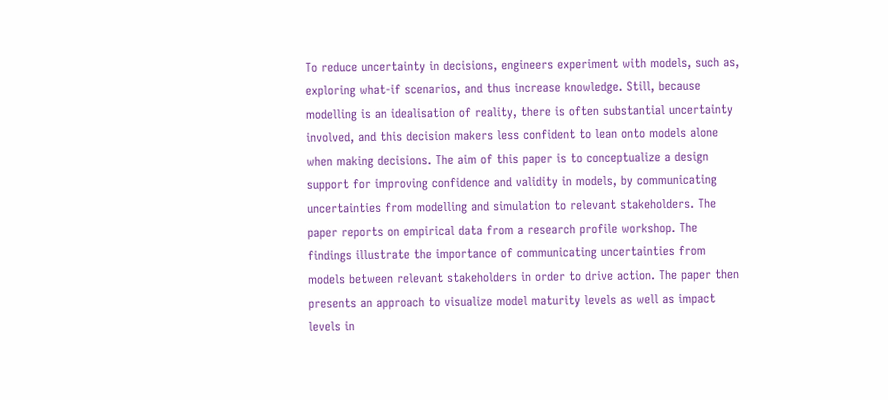To reduce uncertainty in decisions, engineers experiment with models, such as, exploring what-if scenarios, and thus increase knowledge. Still, because modelling is an idealisation of reality, there is often substantial uncertainty involved, and this decision makers less confident to lean onto models alone when making decisions. The aim of this paper is to conceptualize a design support for improving confidence and validity in models, by communicating uncertainties from modelling and simulation to relevant stakeholders. The paper reports on empirical data from a research profile workshop. The findings illustrate the importance of communicating uncertainties from models between relevant stakeholders in order to drive action. The paper then presents an approach to visualize model maturity levels as well as impact levels in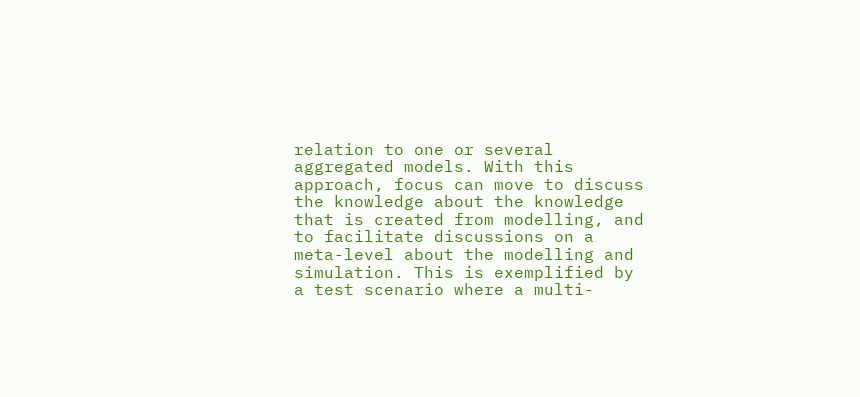relation to one or several aggregated models. With this approach, focus can move to discuss the knowledge about the knowledge that is created from modelling, and to facilitate discussions on a meta-level about the modelling and simulation. This is exemplified by a test scenario where a multi-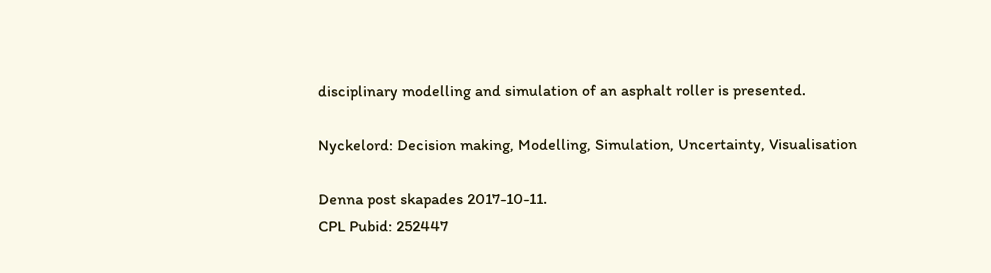disciplinary modelling and simulation of an asphalt roller is presented.

Nyckelord: Decision making, Modelling, Simulation, Uncertainty, Visualisation

Denna post skapades 2017-10-11.
CPL Pubid: 252447